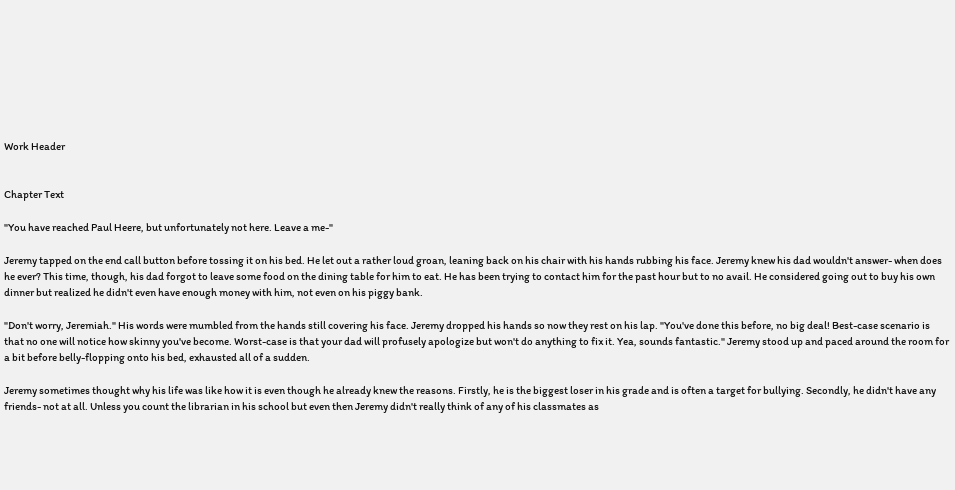Work Header


Chapter Text

"You have reached Paul Heere, but unfortunately not here. Leave a me-"

Jeremy tapped on the end call button before tossing it on his bed. He let out a rather loud groan, leaning back on his chair with his hands rubbing his face. Jeremy knew his dad wouldn't answer- when does he ever? This time, though, his dad forgot to leave some food on the dining table for him to eat. He has been trying to contact him for the past hour but to no avail. He considered going out to buy his own dinner but realized he didn't even have enough money with him, not even on his piggy bank.

"Don't worry, Jeremiah." His words were mumbled from the hands still covering his face. Jeremy dropped his hands so now they rest on his lap. "You've done this before, no big deal! Best-case scenario is that no one will notice how skinny you've become. Worst-case is that your dad will profusely apologize but won't do anything to fix it. Yea, sounds fantastic." Jeremy stood up and paced around the room for a bit before belly-flopping onto his bed, exhausted all of a sudden.

Jeremy sometimes thought why his life was like how it is even though he already knew the reasons. Firstly, he is the biggest loser in his grade and is often a target for bullying. Secondly, he didn't have any friends- not at all. Unless you count the librarian in his school but even then Jeremy didn't really think of any of his classmates as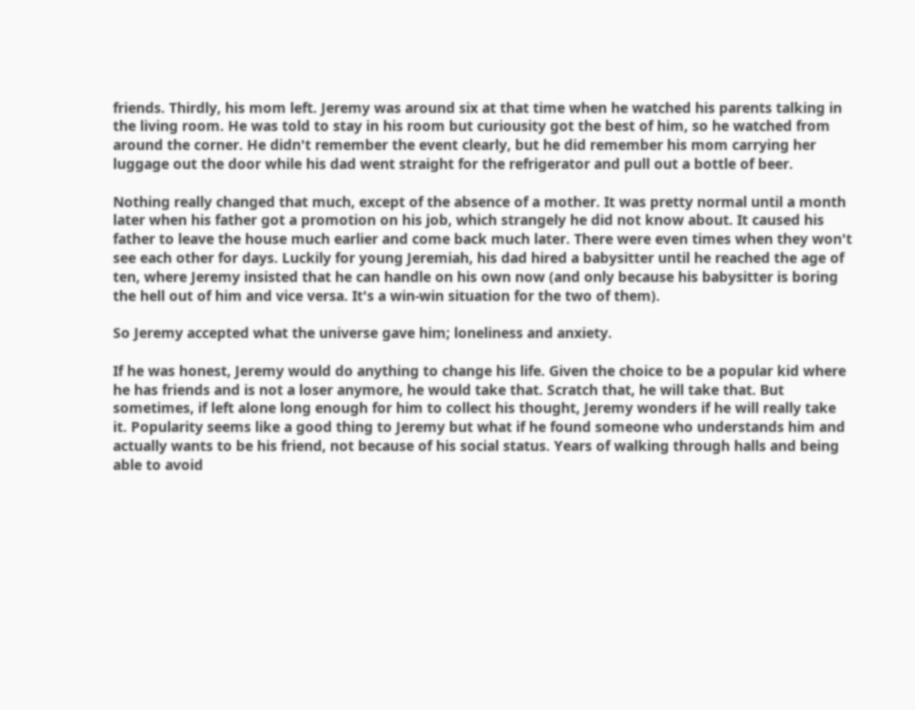friends. Thirdly, his mom left. Jeremy was around six at that time when he watched his parents talking in the living room. He was told to stay in his room but curiousity got the best of him, so he watched from around the corner. He didn't remember the event clearly, but he did remember his mom carrying her luggage out the door while his dad went straight for the refrigerator and pull out a bottle of beer.

Nothing really changed that much, except of the absence of a mother. It was pretty normal until a month later when his father got a promotion on his job, which strangely he did not know about. It caused his father to leave the house much earlier and come back much later. There were even times when they won't see each other for days. Luckily for young Jeremiah, his dad hired a babysitter until he reached the age of ten, where Jeremy insisted that he can handle on his own now (and only because his babysitter is boring the hell out of him and vice versa. It's a win-win situation for the two of them).

So Jeremy accepted what the universe gave him; loneliness and anxiety.

If he was honest, Jeremy would do anything to change his life. Given the choice to be a popular kid where he has friends and is not a loser anymore, he would take that. Scratch that, he will take that. But sometimes, if left alone long enough for him to collect his thought, Jeremy wonders if he will really take it. Popularity seems like a good thing to Jeremy but what if he found someone who understands him and actually wants to be his friend, not because of his social status. Years of walking through halls and being able to avoid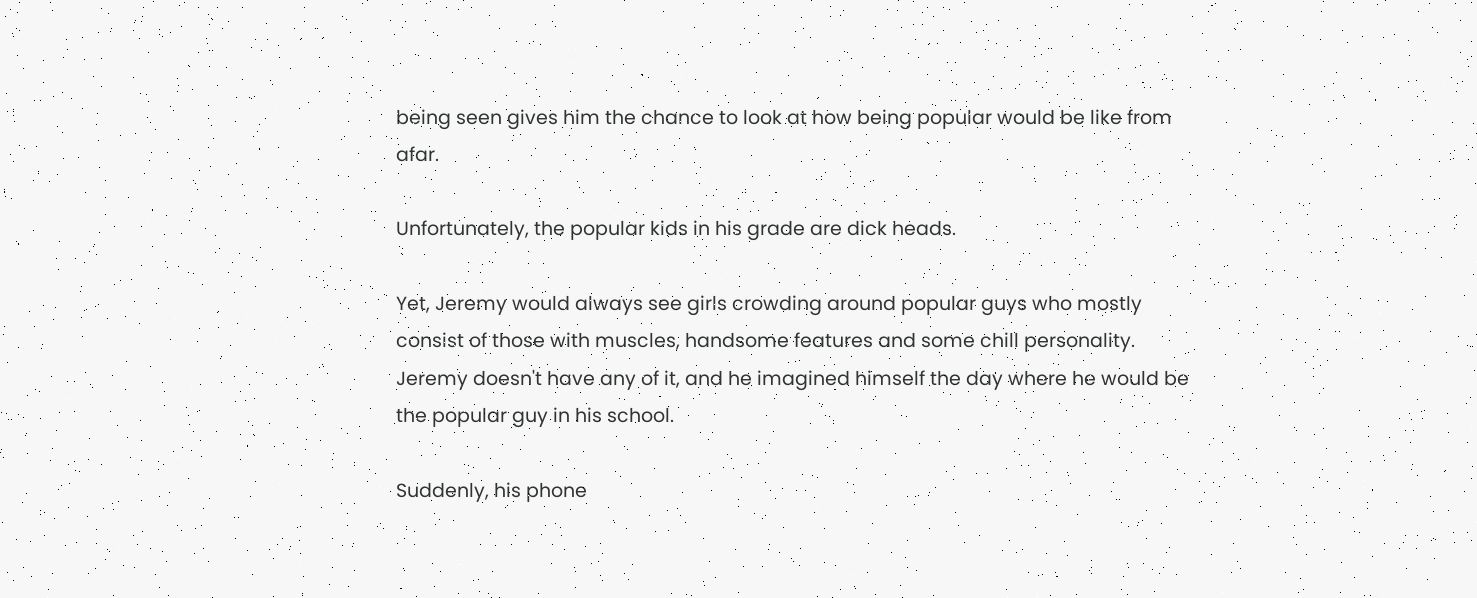being seen gives him the chance to look at how being popular would be like from afar.

Unfortunately, the popular kids in his grade are dick heads.

Yet, Jeremy would always see girls crowding around popular guys who mostly consist of those with muscles, handsome features and some chill personality. Jeremy doesn't have any of it, and he imagined himself the day where he would be the popular guy in his school.

Suddenly, his phone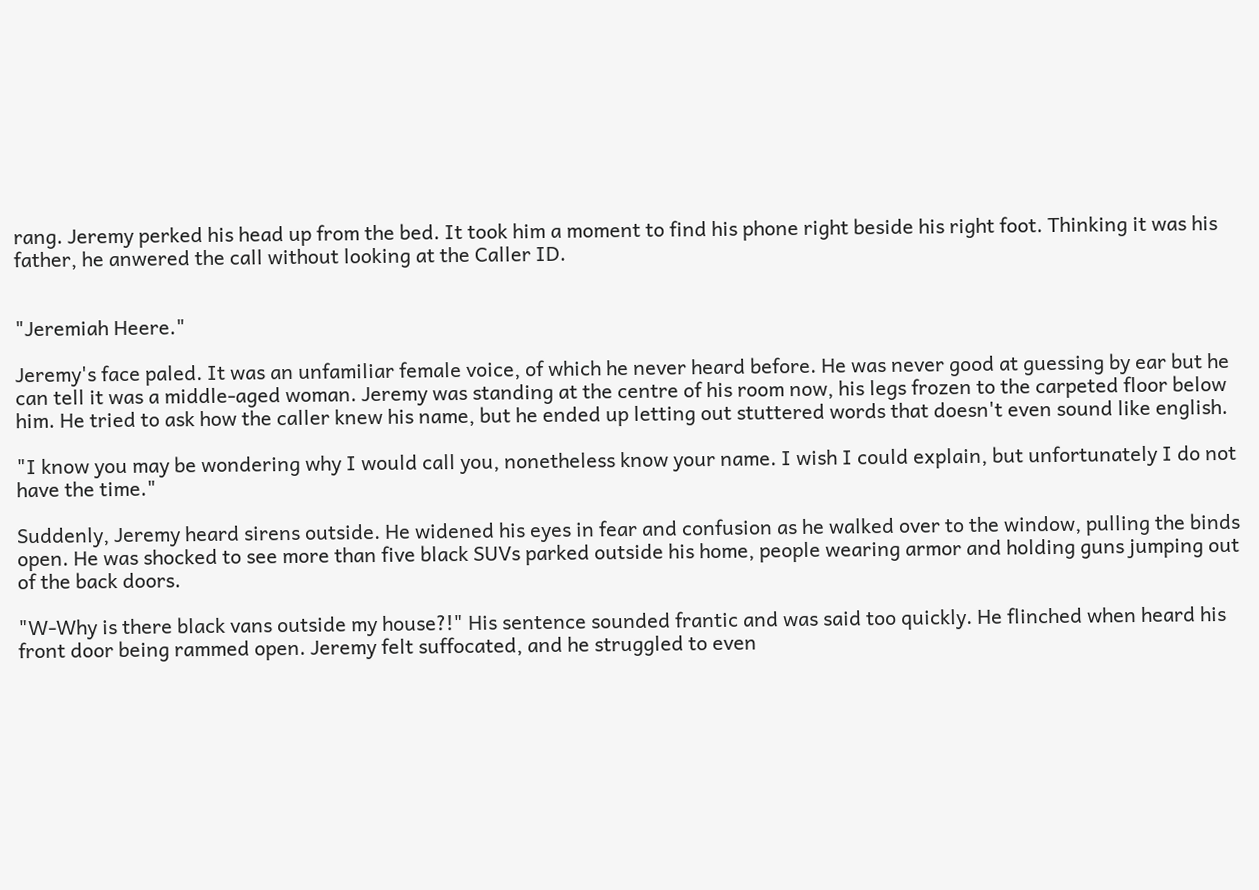rang. Jeremy perked his head up from the bed. It took him a moment to find his phone right beside his right foot. Thinking it was his father, he anwered the call without looking at the Caller ID.


"Jeremiah Heere."

Jeremy's face paled. It was an unfamiliar female voice, of which he never heard before. He was never good at guessing by ear but he can tell it was a middle-aged woman. Jeremy was standing at the centre of his room now, his legs frozen to the carpeted floor below him. He tried to ask how the caller knew his name, but he ended up letting out stuttered words that doesn't even sound like english.

"I know you may be wondering why I would call you, nonetheless know your name. I wish I could explain, but unfortunately I do not have the time."

Suddenly, Jeremy heard sirens outside. He widened his eyes in fear and confusion as he walked over to the window, pulling the binds open. He was shocked to see more than five black SUVs parked outside his home, people wearing armor and holding guns jumping out of the back doors.

"W-Why is there black vans outside my house?!" His sentence sounded frantic and was said too quickly. He flinched when heard his front door being rammed open. Jeremy felt suffocated, and he struggled to even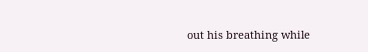out his breathing while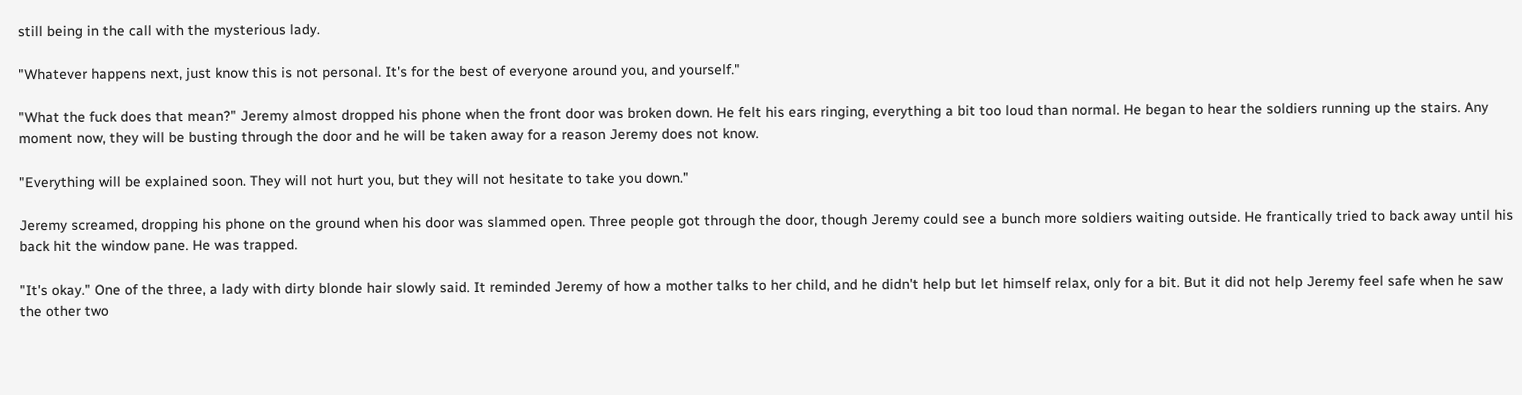still being in the call with the mysterious lady.

"Whatever happens next, just know this is not personal. It's for the best of everyone around you, and yourself."

"What the fuck does that mean?" Jeremy almost dropped his phone when the front door was broken down. He felt his ears ringing, everything a bit too loud than normal. He began to hear the soldiers running up the stairs. Any moment now, they will be busting through the door and he will be taken away for a reason Jeremy does not know.

"Everything will be explained soon. They will not hurt you, but they will not hesitate to take you down."

Jeremy screamed, dropping his phone on the ground when his door was slammed open. Three people got through the door, though Jeremy could see a bunch more soldiers waiting outside. He frantically tried to back away until his back hit the window pane. He was trapped.

"It's okay." One of the three, a lady with dirty blonde hair slowly said. It reminded Jeremy of how a mother talks to her child, and he didn't help but let himself relax, only for a bit. But it did not help Jeremy feel safe when he saw the other two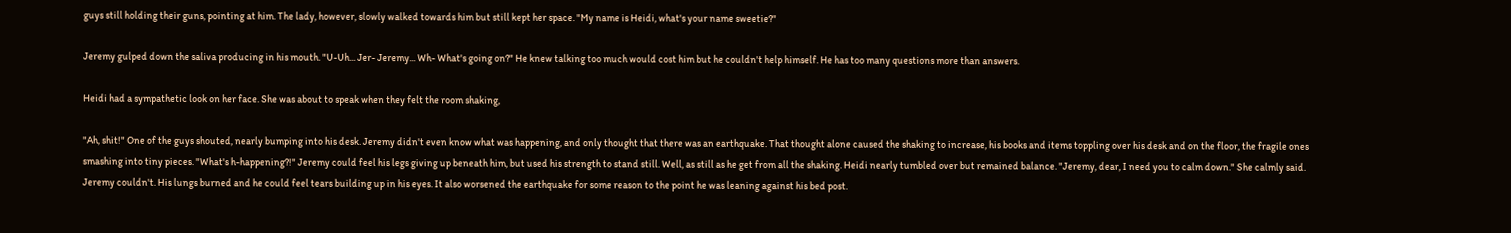guys still holding their guns, pointing at him. The lady, however, slowly walked towards him but still kept her space. "My name is Heidi, what's your name sweetie?"

Jeremy gulped down the saliva producing in his mouth. "U-Uh... Jer- Jeremy... Wh- What's going on?" He knew talking too much would cost him but he couldn't help himself. He has too many questions more than answers.

Heidi had a sympathetic look on her face. She was about to speak when they felt the room shaking,

"Ah, shit!" One of the guys shouted, nearly bumping into his desk. Jeremy didn't even know what was happening, and only thought that there was an earthquake. That thought alone caused the shaking to increase, his books and items toppling over his desk and on the floor, the fragile ones smashing into tiny pieces. "What's h-happening?!" Jeremy could feel his legs giving up beneath him, but used his strength to stand still. Well, as still as he get from all the shaking. Heidi nearly tumbled over but remained balance. "Jeremy, dear, I need you to calm down." She calmly said. Jeremy couldn't. His lungs burned and he could feel tears building up in his eyes. It also worsened the earthquake for some reason to the point he was leaning against his bed post.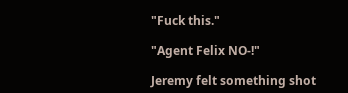"Fuck this."

"Agent Felix NO-!"

Jeremy felt something shot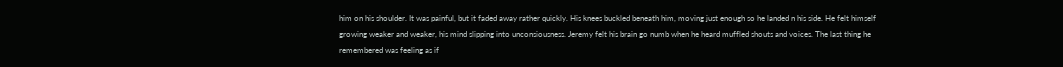him on his shoulder. It was painful, but it faded away rather quickly. His knees buckled beneath him, moving just enough so he landed n his side. He felt himself growing weaker and weaker, his mind slipping into unconsiousness. Jeremy felt his brain go numb when he heard muffled shouts and voices. The last thing he remembered was feeling as if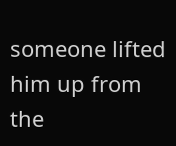someone lifted him up from the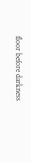floor before darkness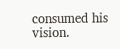consumed his vision.